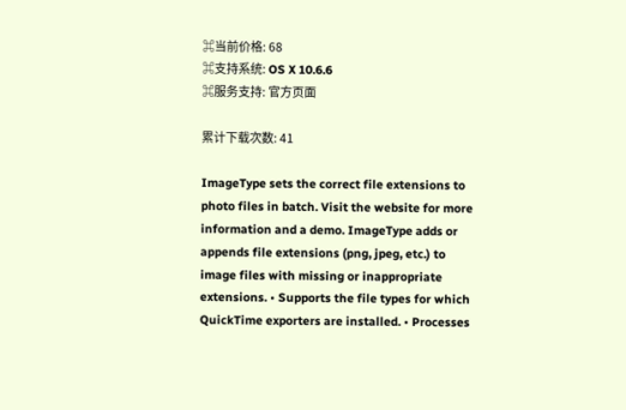⌘当前价格: 68
⌘支持系统: OS X 10.6.6
⌘服务支持: 官方页面

累计下载次数: 41

ImageType sets the correct file extensions to photo files in batch. Visit the website for more information and a demo. ImageType adds or appends file extensions (png, jpeg, etc.) to image files with missing or inappropriate extensions. • Supports the file types for which QuickTime exporters are installed. • Processes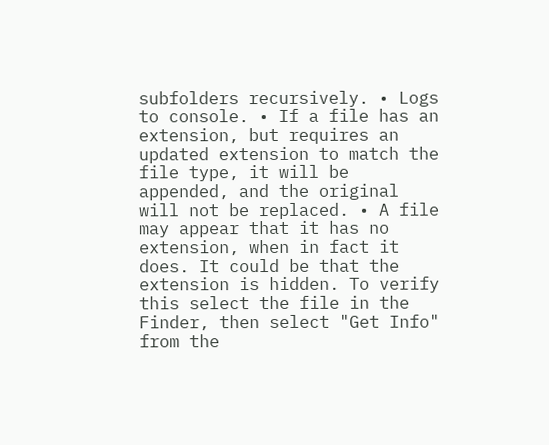subfolders recursively. • Logs to console. • If a file has an extension, but requires an updated extension to match the file type, it will be appended, and the original will not be replaced. • A file may appear that it has no extension, when in fact it does. It could be that the extension is hidden. To verify this select the file in the Finder, then select "Get Info" from the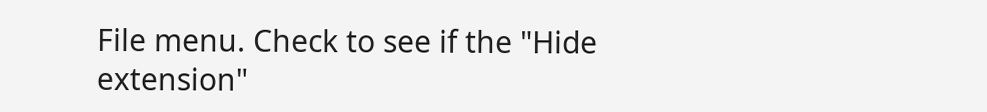File menu. Check to see if the "Hide extension"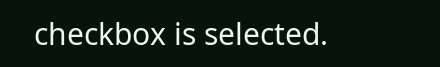checkbox is selected.